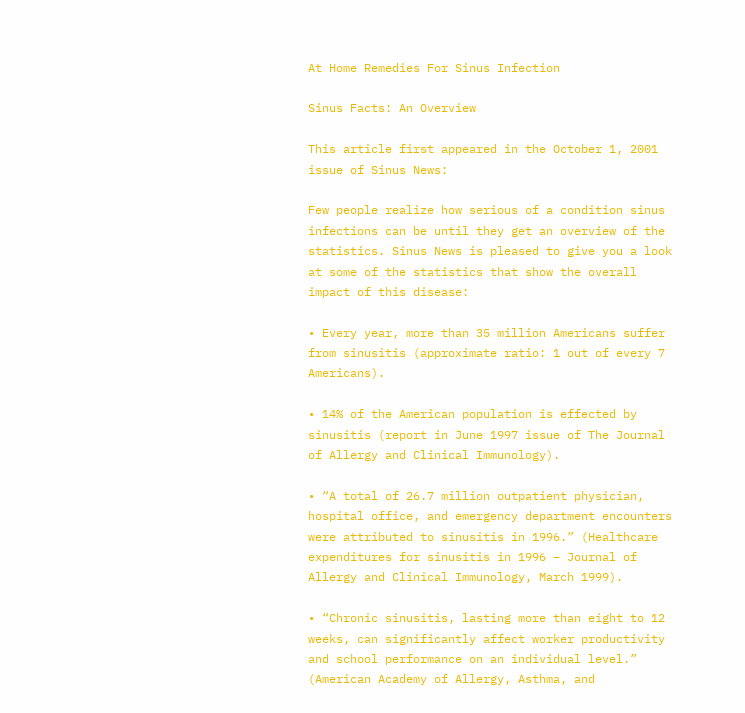At Home Remedies For Sinus Infection

Sinus Facts: An Overview

This article first appeared in the October 1, 2001 issue of Sinus News:

Few people realize how serious of a condition sinus infections can be until they get an overview of the statistics. Sinus News is pleased to give you a look at some of the statistics that show the overall impact of this disease:

• Every year, more than 35 million Americans suffer from sinusitis (approximate ratio: 1 out of every 7 Americans).

• 14% of the American population is effected by sinusitis (report in June 1997 issue of The Journal of Allergy and Clinical Immunology).

• “A total of 26.7 million outpatient physician, hospital office, and emergency department encounters were attributed to sinusitis in 1996.” (Healthcare expenditures for sinusitis in 1996 – Journal of Allergy and Clinical Immunology, March 1999).

• “Chronic sinusitis, lasting more than eight to 12 weeks, can significantly affect worker productivity and school performance on an individual level.” (American Academy of Allergy, Asthma, and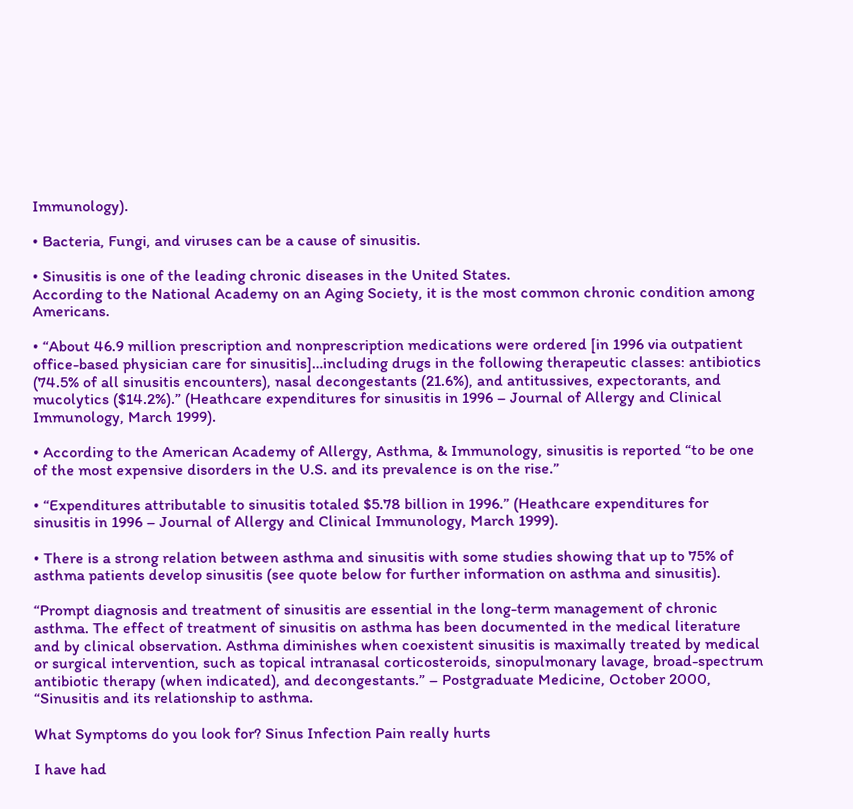Immunology).

• Bacteria, Fungi, and viruses can be a cause of sinusitis.

• Sinusitis is one of the leading chronic diseases in the United States.
According to the National Academy on an Aging Society, it is the most common chronic condition among Americans.

• “About 46.9 million prescription and nonprescription medications were ordered [in 1996 via outpatient office-based physician care for sinusitis]…including drugs in the following therapeutic classes: antibiotics (74.5% of all sinusitis encounters), nasal decongestants (21.6%), and antitussives, expectorants, and mucolytics ($14.2%).” (Heathcare expenditures for sinusitis in 1996 – Journal of Allergy and Clinical Immunology, March 1999).

• According to the American Academy of Allergy, Asthma, & Immunology, sinusitis is reported “to be one of the most expensive disorders in the U.S. and its prevalence is on the rise.”

• “Expenditures attributable to sinusitis totaled $5.78 billion in 1996.” (Heathcare expenditures for sinusitis in 1996 – Journal of Allergy and Clinical Immunology, March 1999).

• There is a strong relation between asthma and sinusitis with some studies showing that up to 75% of asthma patients develop sinusitis (see quote below for further information on asthma and sinusitis).

“Prompt diagnosis and treatment of sinusitis are essential in the long-term management of chronic asthma. The effect of treatment of sinusitis on asthma has been documented in the medical literature and by clinical observation. Asthma diminishes when coexistent sinusitis is maximally treated by medical or surgical intervention, such as topical intranasal corticosteroids, sinopulmonary lavage, broad-spectrum antibiotic therapy (when indicated), and decongestants.” – Postgraduate Medicine, October 2000, “Sinusitis and its relationship to asthma.

What Symptoms do you look for? Sinus Infection Pain really hurts

I have had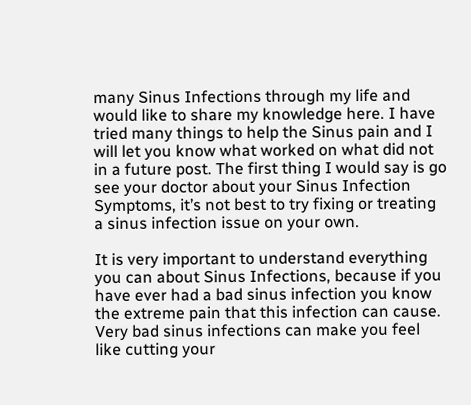many Sinus Infections through my life and would like to share my knowledge here. I have tried many things to help the Sinus pain and I will let you know what worked on what did not in a future post. The first thing I would say is go see your doctor about your Sinus Infection Symptoms, it’s not best to try fixing or treating a sinus infection issue on your own.

It is very important to understand everything you can about Sinus Infections, because if you have ever had a bad sinus infection you know the extreme pain that this infection can cause. Very bad sinus infections can make you feel like cutting your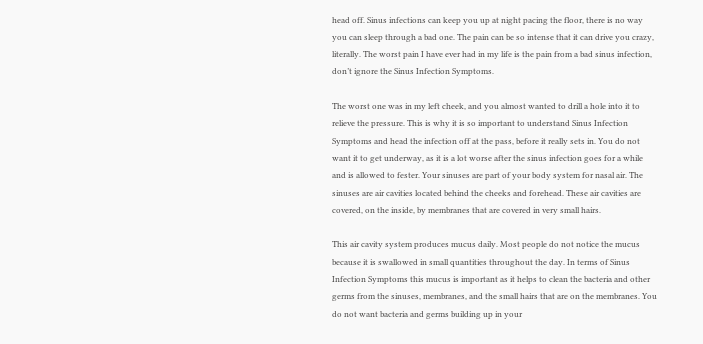head off. Sinus infections can keep you up at night pacing the floor, there is no way you can sleep through a bad one. The pain can be so intense that it can drive you crazy, literally. The worst pain I have ever had in my life is the pain from a bad sinus infection, don’t ignore the Sinus Infection Symptoms.

The worst one was in my left cheek, and you almost wanted to drill a hole into it to relieve the pressure. This is why it is so important to understand Sinus Infection Symptoms and head the infection off at the pass, before it really sets in. You do not want it to get underway, as it is a lot worse after the sinus infection goes for a while and is allowed to fester. Your sinuses are part of your body system for nasal air. The sinuses are air cavities located behind the cheeks and forehead. These air cavities are covered, on the inside, by membranes that are covered in very small hairs.

This air cavity system produces mucus daily. Most people do not notice the mucus because it is swallowed in small quantities throughout the day. In terms of Sinus Infection Symptoms this mucus is important as it helps to clean the bacteria and other germs from the sinuses, membranes, and the small hairs that are on the membranes. You do not want bacteria and germs building up in your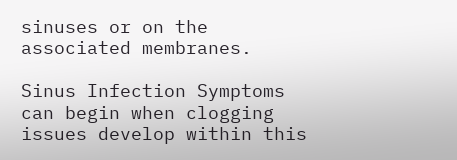sinuses or on the associated membranes.

Sinus Infection Symptoms can begin when clogging issues develop within this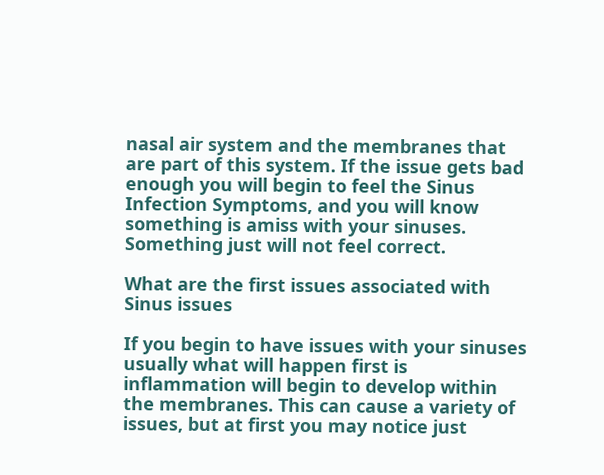nasal air system and the membranes that are part of this system. If the issue gets bad enough you will begin to feel the Sinus Infection Symptoms, and you will know something is amiss with your sinuses. Something just will not feel correct.

What are the first issues associated with Sinus issues

If you begin to have issues with your sinuses usually what will happen first is inflammation will begin to develop within the membranes. This can cause a variety of issues, but at first you may notice just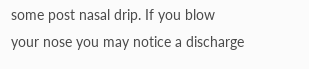some post nasal drip. If you blow your nose you may notice a discharge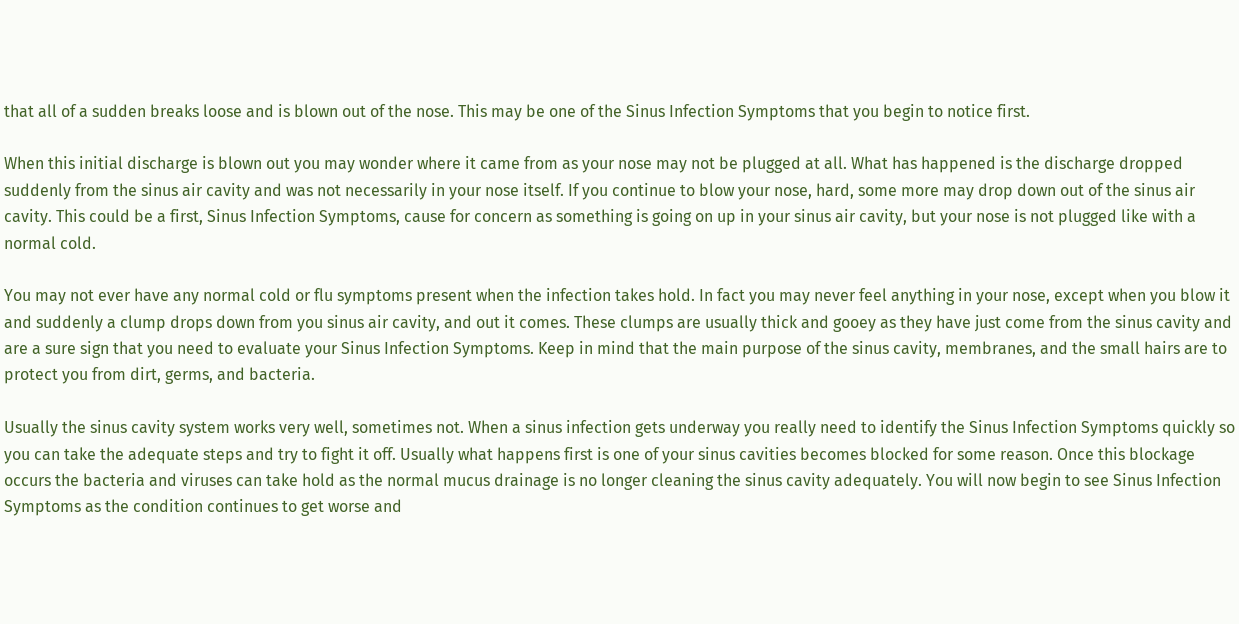that all of a sudden breaks loose and is blown out of the nose. This may be one of the Sinus Infection Symptoms that you begin to notice first.

When this initial discharge is blown out you may wonder where it came from as your nose may not be plugged at all. What has happened is the discharge dropped suddenly from the sinus air cavity and was not necessarily in your nose itself. If you continue to blow your nose, hard, some more may drop down out of the sinus air cavity. This could be a first, Sinus Infection Symptoms, cause for concern as something is going on up in your sinus air cavity, but your nose is not plugged like with a normal cold.

You may not ever have any normal cold or flu symptoms present when the infection takes hold. In fact you may never feel anything in your nose, except when you blow it and suddenly a clump drops down from you sinus air cavity, and out it comes. These clumps are usually thick and gooey as they have just come from the sinus cavity and are a sure sign that you need to evaluate your Sinus Infection Symptoms. Keep in mind that the main purpose of the sinus cavity, membranes, and the small hairs are to protect you from dirt, germs, and bacteria.

Usually the sinus cavity system works very well, sometimes not. When a sinus infection gets underway you really need to identify the Sinus Infection Symptoms quickly so you can take the adequate steps and try to fight it off. Usually what happens first is one of your sinus cavities becomes blocked for some reason. Once this blockage occurs the bacteria and viruses can take hold as the normal mucus drainage is no longer cleaning the sinus cavity adequately. You will now begin to see Sinus Infection Symptoms as the condition continues to get worse and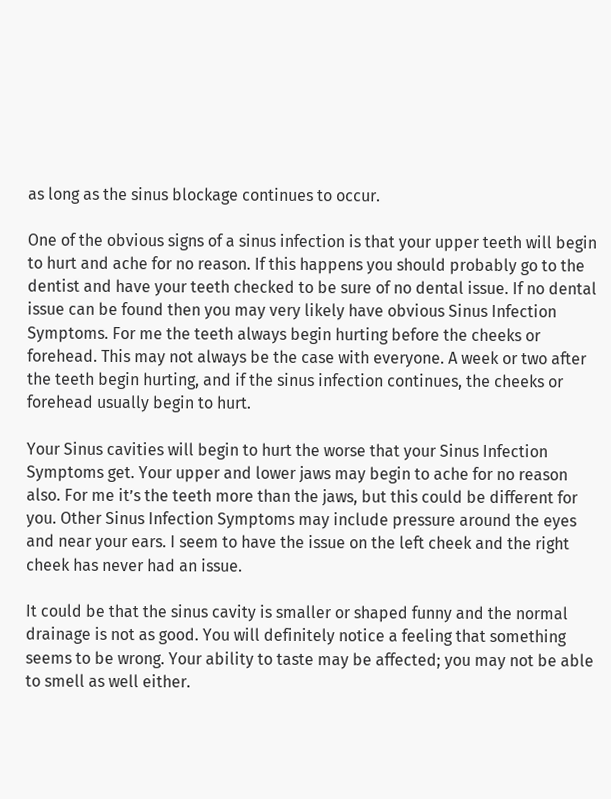as long as the sinus blockage continues to occur.

One of the obvious signs of a sinus infection is that your upper teeth will begin to hurt and ache for no reason. If this happens you should probably go to the dentist and have your teeth checked to be sure of no dental issue. If no dental issue can be found then you may very likely have obvious Sinus Infection Symptoms. For me the teeth always begin hurting before the cheeks or forehead. This may not always be the case with everyone. A week or two after the teeth begin hurting, and if the sinus infection continues, the cheeks or forehead usually begin to hurt.

Your Sinus cavities will begin to hurt the worse that your Sinus Infection Symptoms get. Your upper and lower jaws may begin to ache for no reason also. For me it’s the teeth more than the jaws, but this could be different for you. Other Sinus Infection Symptoms may include pressure around the eyes and near your ears. I seem to have the issue on the left cheek and the right cheek has never had an issue.

It could be that the sinus cavity is smaller or shaped funny and the normal drainage is not as good. You will definitely notice a feeling that something seems to be wrong. Your ability to taste may be affected; you may not be able to smell as well either.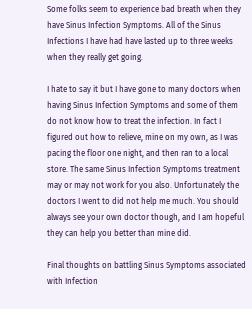Some folks seem to experience bad breath when they have Sinus Infection Symptoms. All of the Sinus Infections I have had have lasted up to three weeks when they really get going.

I hate to say it but I have gone to many doctors when having Sinus Infection Symptoms and some of them do not know how to treat the infection. In fact I figured out how to relieve, mine on my own, as I was pacing the floor one night, and then ran to a local store. The same Sinus Infection Symptoms treatment may or may not work for you also. Unfortunately the doctors I went to did not help me much. You should always see your own doctor though, and I am hopeful they can help you better than mine did.

Final thoughts on battling Sinus Symptoms associated with Infection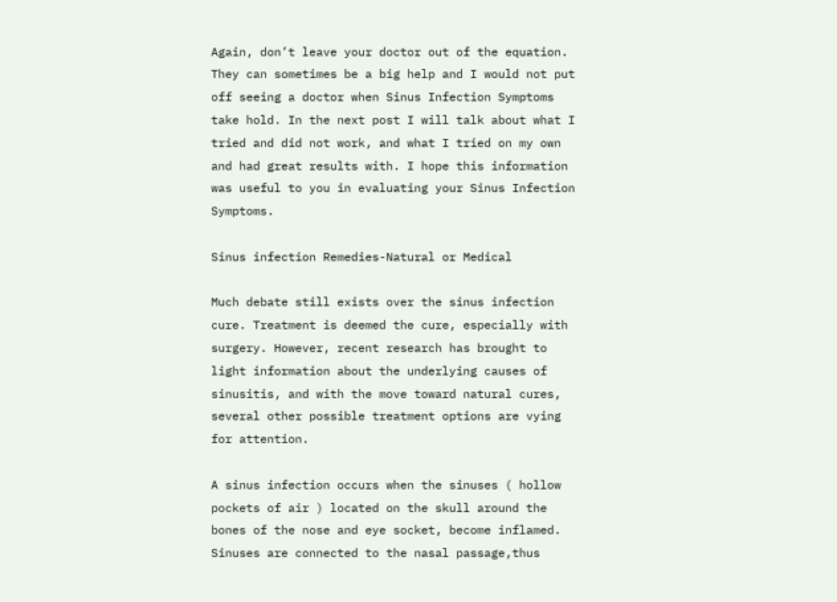Again, don’t leave your doctor out of the equation. They can sometimes be a big help and I would not put off seeing a doctor when Sinus Infection Symptoms take hold. In the next post I will talk about what I tried and did not work, and what I tried on my own and had great results with. I hope this information was useful to you in evaluating your Sinus Infection Symptoms.

Sinus infection Remedies-Natural or Medical

Much debate still exists over the sinus infection cure. Treatment is deemed the cure, especially with surgery. However, recent research has brought to light information about the underlying causes of sinusitis, and with the move toward natural cures, several other possible treatment options are vying for attention.

A sinus infection occurs when the sinuses ( hollow pockets of air ) located on the skull around the bones of the nose and eye socket, become inflamed. Sinuses are connected to the nasal passage,thus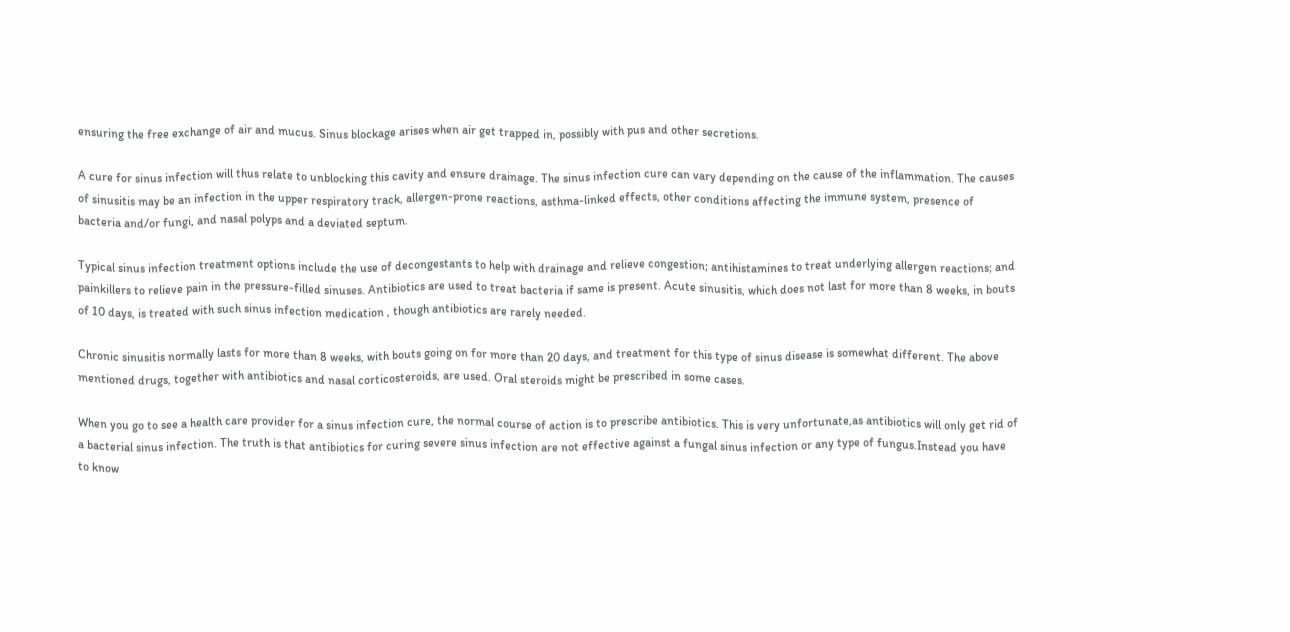ensuring the free exchange of air and mucus. Sinus blockage arises when air get trapped in, possibly with pus and other secretions.

A cure for sinus infection will thus relate to unblocking this cavity and ensure drainage. The sinus infection cure can vary depending on the cause of the inflammation. The causes of sinusitis may be an infection in the upper respiratory track, allergen-prone reactions, asthma-linked effects, other conditions affecting the immune system, presence of bacteria and/or fungi, and nasal polyps and a deviated septum.

Typical sinus infection treatment options include the use of decongestants to help with drainage and relieve congestion; antihistamines to treat underlying allergen reactions; and painkillers to relieve pain in the pressure-filled sinuses. Antibiotics are used to treat bacteria if same is present. Acute sinusitis, which does not last for more than 8 weeks, in bouts of 10 days, is treated with such sinus infection medication , though antibiotics are rarely needed.

Chronic sinusitis normally lasts for more than 8 weeks, with bouts going on for more than 20 days, and treatment for this type of sinus disease is somewhat different. The above mentioned drugs, together with antibiotics and nasal corticosteroids, are used. Oral steroids might be prescribed in some cases.

When you go to see a health care provider for a sinus infection cure, the normal course of action is to prescribe antibiotics. This is very unfortunate,as antibiotics will only get rid of a bacterial sinus infection. The truth is that antibiotics for curing severe sinus infection are not effective against a fungal sinus infection or any type of fungus.Instead you have to know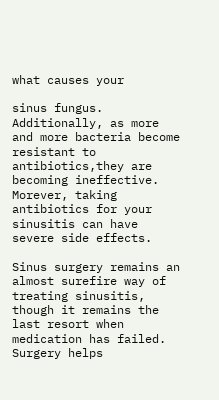what causes your

sinus fungus. Additionally, as more and more bacteria become resistant to antibiotics,they are becoming ineffective. Morever, taking antibiotics for your sinusitis can have severe side effects.

Sinus surgery remains an almost surefire way of treating sinusitis, though it remains the last resort when medication has failed. Surgery helps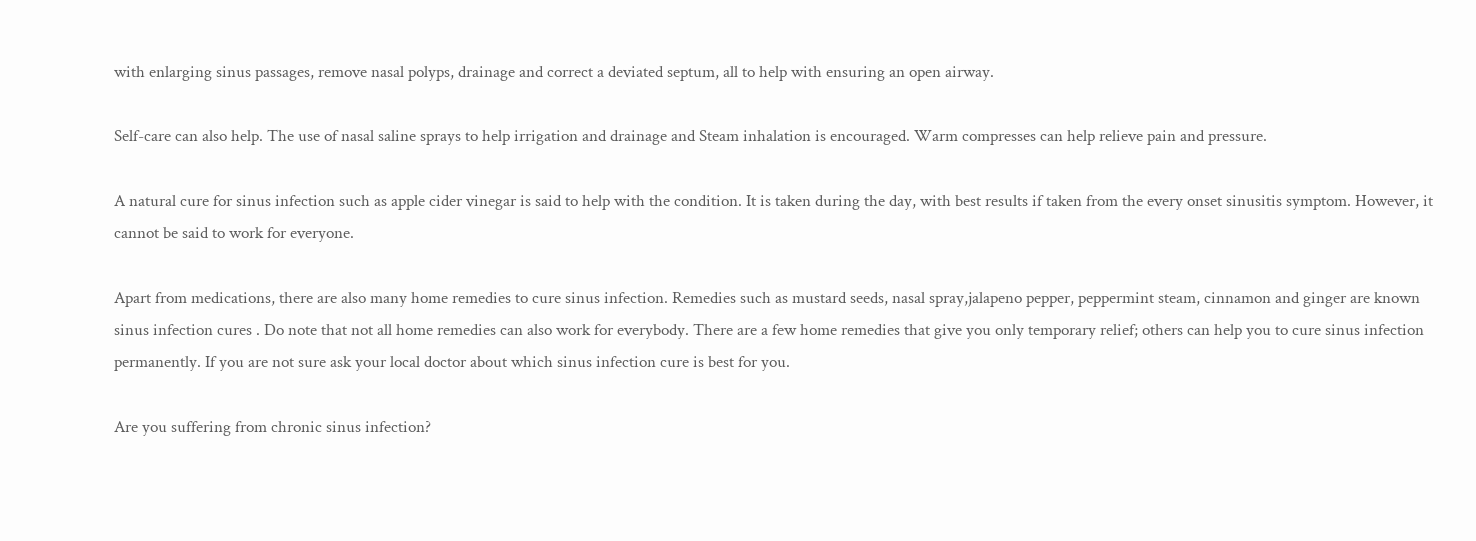with enlarging sinus passages, remove nasal polyps, drainage and correct a deviated septum, all to help with ensuring an open airway.

Self-care can also help. The use of nasal saline sprays to help irrigation and drainage and Steam inhalation is encouraged. Warm compresses can help relieve pain and pressure.

A natural cure for sinus infection such as apple cider vinegar is said to help with the condition. It is taken during the day, with best results if taken from the every onset sinusitis symptom. However, it cannot be said to work for everyone.

Apart from medications, there are also many home remedies to cure sinus infection. Remedies such as mustard seeds, nasal spray,jalapeno pepper, peppermint steam, cinnamon and ginger are known sinus infection cures . Do note that not all home remedies can also work for everybody. There are a few home remedies that give you only temporary relief; others can help you to cure sinus infection permanently. If you are not sure ask your local doctor about which sinus infection cure is best for you.

Are you suffering from chronic sinus infection?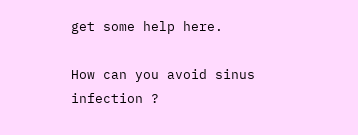get some help here.

How can you avoid sinus infection ?